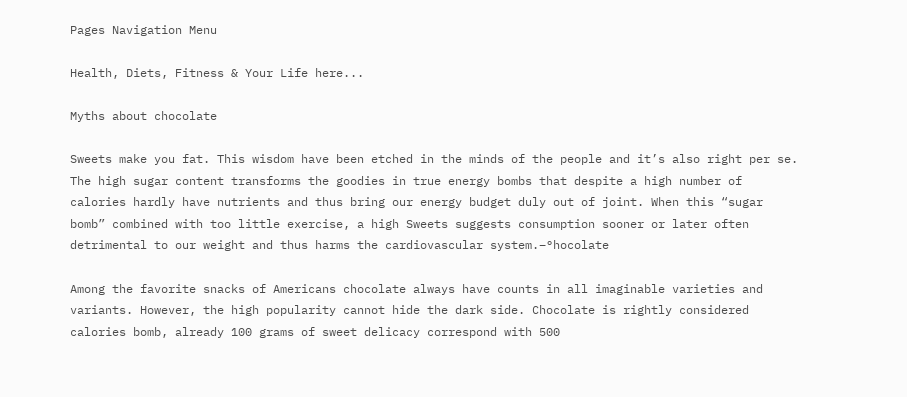Pages Navigation Menu

Health, Diets, Fitness & Your Life here...

Myths about chocolate

Sweets make you fat. This wisdom have been etched in the minds of the people and it’s also right per se. The high sugar content transforms the goodies in true energy bombs that despite a high number of calories hardly have nutrients and thus bring our energy budget duly out of joint. When this “sugar bomb” combined with too little exercise, a high Sweets suggests consumption sooner or later often detrimental to our weight and thus harms the cardiovascular system.–°hocolate

Among the favorite snacks of Americans chocolate always have counts in all imaginable varieties and variants. However, the high popularity cannot hide the dark side. Chocolate is rightly considered calories bomb, already 100 grams of sweet delicacy correspond with 500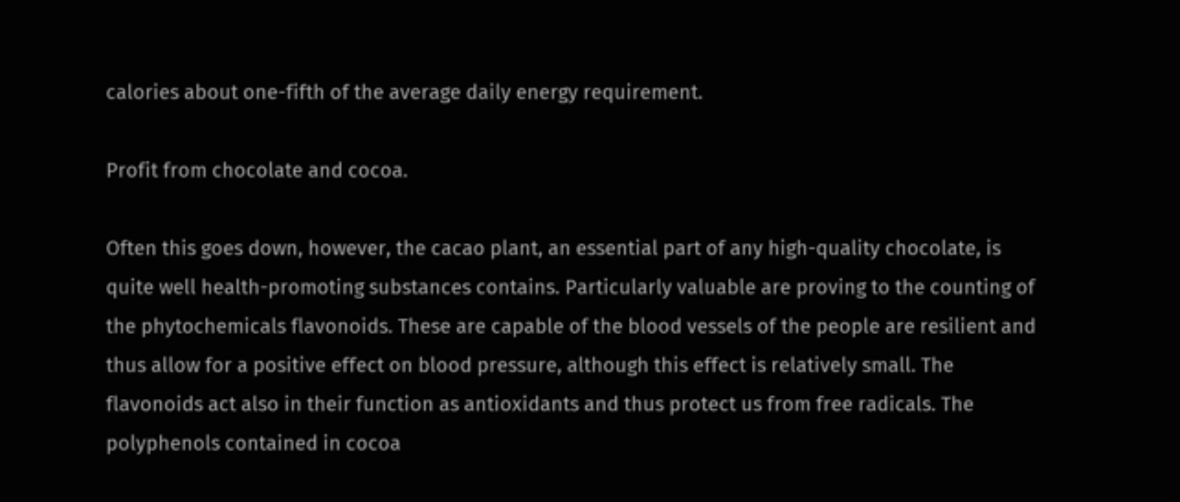calories about one-fifth of the average daily energy requirement.

Profit from chocolate and cocoa.

Often this goes down, however, the cacao plant, an essential part of any high-quality chocolate, is quite well health-promoting substances contains. Particularly valuable are proving to the counting of the phytochemicals flavonoids. These are capable of the blood vessels of the people are resilient and thus allow for a positive effect on blood pressure, although this effect is relatively small. The flavonoids act also in their function as antioxidants and thus protect us from free radicals. The polyphenols contained in cocoa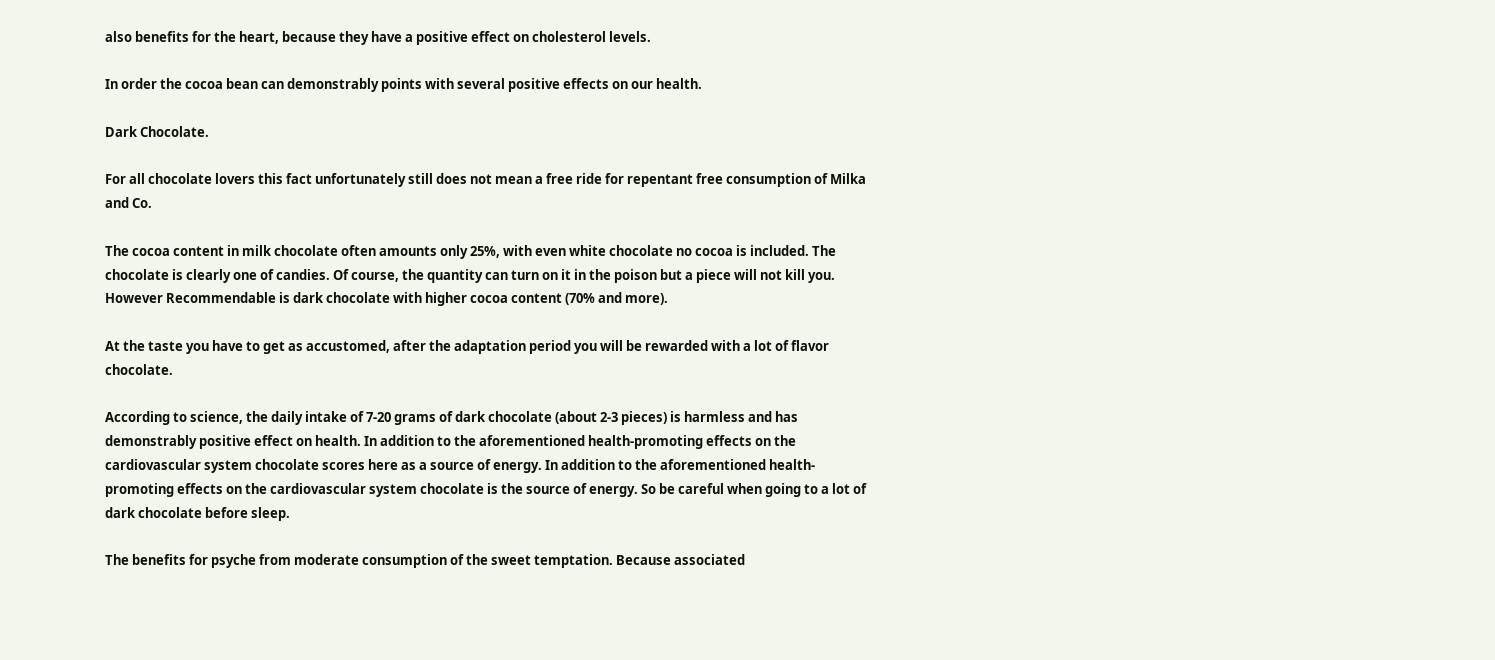also benefits for the heart, because they have a positive effect on cholesterol levels.

In order the cocoa bean can demonstrably points with several positive effects on our health.

Dark Chocolate.

For all chocolate lovers this fact unfortunately still does not mean a free ride for repentant free consumption of Milka and Co.

The cocoa content in milk chocolate often amounts only 25%, with even white chocolate no cocoa is included. The chocolate is clearly one of candies. Of course, the quantity can turn on it in the poison but a piece will not kill you. However Recommendable is dark chocolate with higher cocoa content (70% and more).

At the taste you have to get as accustomed, after the adaptation period you will be rewarded with a lot of flavor chocolate.

According to science, the daily intake of 7-20 grams of dark chocolate (about 2-3 pieces) is harmless and has demonstrably positive effect on health. In addition to the aforementioned health-promoting effects on the cardiovascular system chocolate scores here as a source of energy. In addition to the aforementioned health-promoting effects on the cardiovascular system chocolate is the source of energy. So be careful when going to a lot of dark chocolate before sleep.

The benefits for psyche from moderate consumption of the sweet temptation. Because associated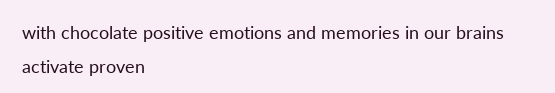with chocolate positive emotions and memories in our brains activate proven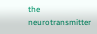the neurotransmitter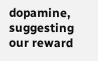dopamine, suggesting our reward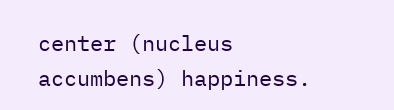center (nucleus accumbens) happiness.